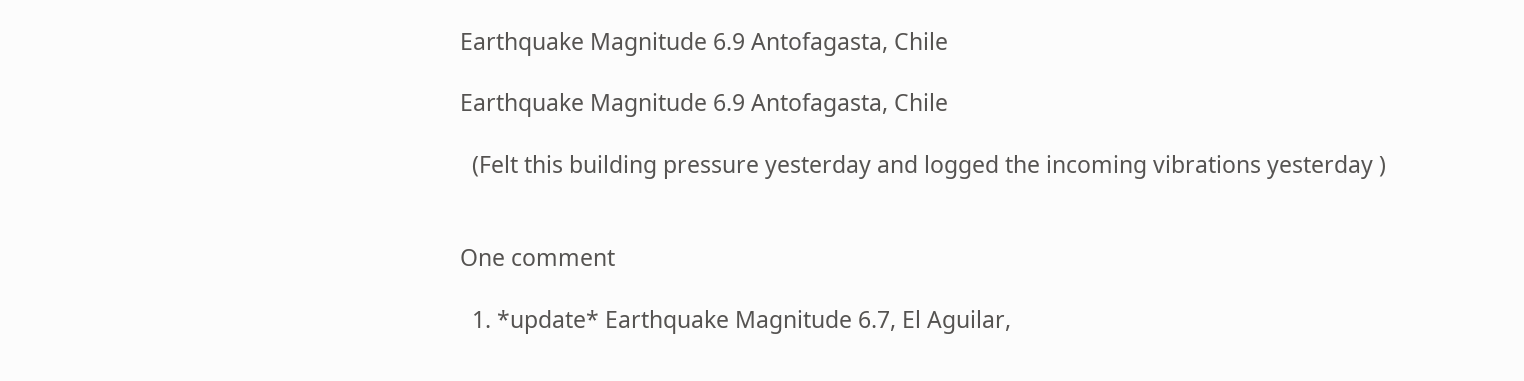Earthquake Magnitude 6.9 Antofagasta, Chile

Earthquake Magnitude 6.9 Antofagasta, Chile

  (Felt this building pressure yesterday and logged the incoming vibrations yesterday )


One comment

  1. *update* Earthquake Magnitude 6.7, El Aguilar,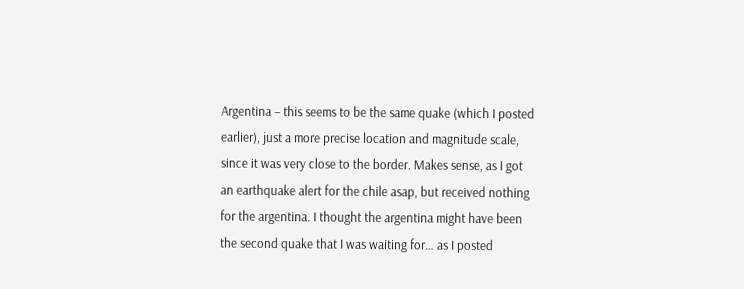Argentina – this seems to be the same quake (which I posted earlier), just a more precise location and magnitude scale, since it was very close to the border. Makes sense, as I got an earthquake alert for the chile asap, but received nothing for the argentina. I thought the argentina might have been the second quake that I was waiting for… as I posted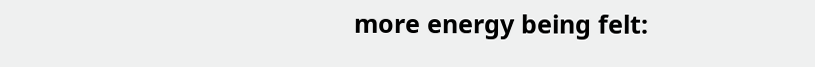more energy being felt: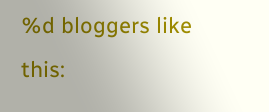%d bloggers like this: